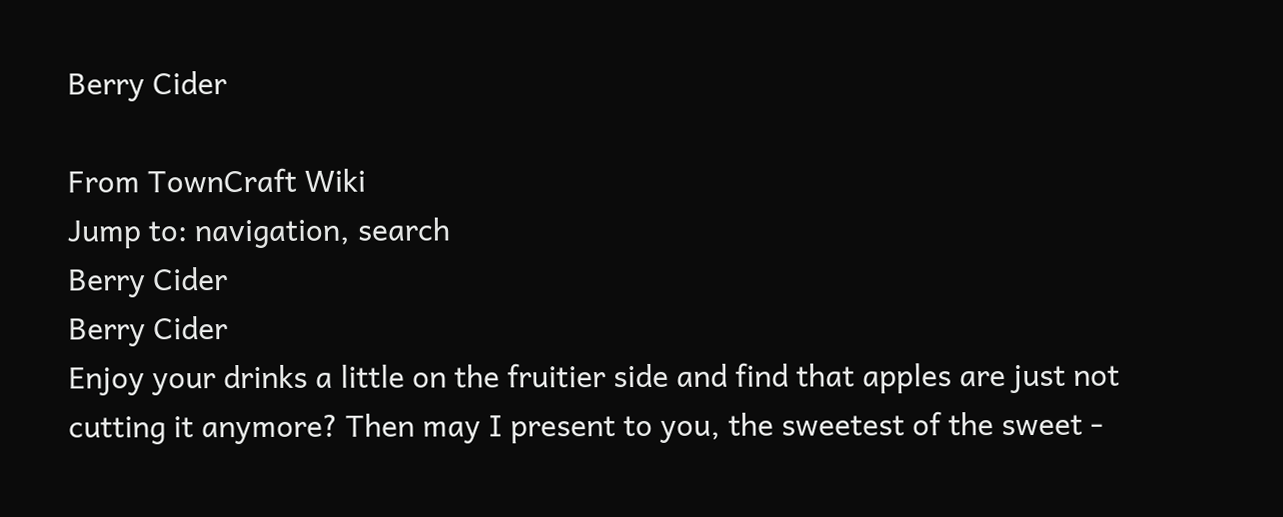Berry Cider

From TownCraft Wiki
Jump to: navigation, search
Berry Cider
Berry Cider
Enjoy your drinks a little on the fruitier side and find that apples are just not cutting it anymore? Then may I present to you, the sweetest of the sweet -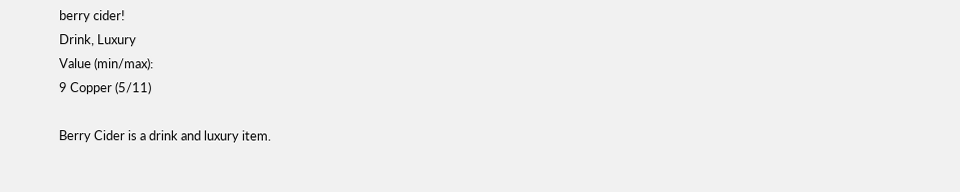berry cider!
Drink, Luxury
Value (min/max):
9 Copper (5/11)

Berry Cider is a drink and luxury item.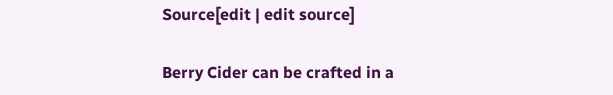Source[edit | edit source]

Berry Cider can be crafted in a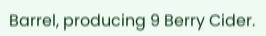Barrel, producing 9 Berry Cider.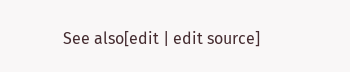See also[edit | edit source]